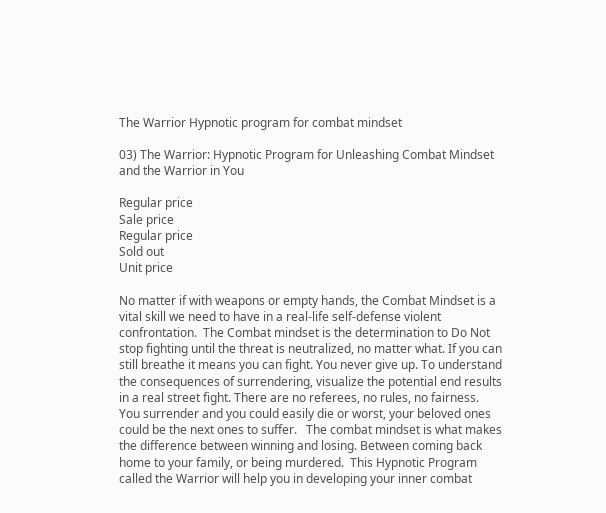The Warrior Hypnotic program for combat mindset

03) The Warrior: Hypnotic Program for Unleashing Combat Mindset and the Warrior in You

Regular price
Sale price
Regular price
Sold out
Unit price

No matter if with weapons or empty hands, the Combat Mindset is a vital skill we need to have in a real-life self-defense violent confrontation.  The Combat mindset is the determination to Do Not stop fighting until the threat is neutralized, no matter what. If you can still breathe it means you can fight. You never give up. To understand the consequences of surrendering, visualize the potential end results in a real street fight. There are no referees, no rules, no fairness. You surrender and you could easily die or worst, your beloved ones could be the next ones to suffer.   The combat mindset is what makes the difference between winning and losing. Between coming back home to your family, or being murdered.  This Hypnotic Program called the Warrior will help you in developing your inner combat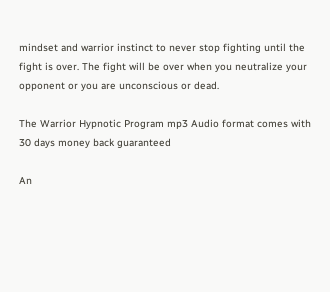mindset and warrior instinct to never stop fighting until the fight is over. The fight will be over when you neutralize your opponent or you are unconscious or dead.

The Warrior Hypnotic Program mp3 Audio format comes with 30 days money back guaranteed

An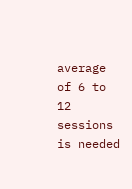average of 6 to 12 sessions is needed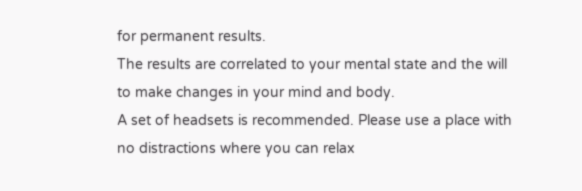for permanent results.
The results are correlated to your mental state and the will to make changes in your mind and body.
A set of headsets is recommended. Please use a place with no distractions where you can relax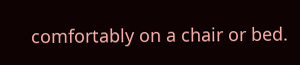comfortably on a chair or bed.